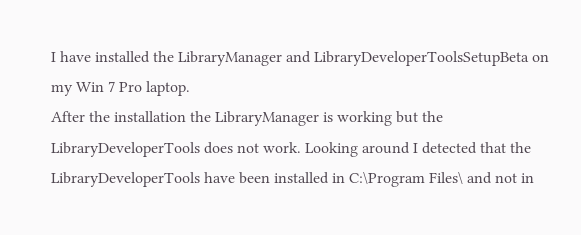I have installed the LibraryManager and LibraryDeveloperToolsSetupBeta on my Win 7 Pro laptop.
After the installation the LibraryManager is working but the LibraryDeveloperTools does not work. Looking around I detected that the LibraryDeveloperTools have been installed in C:\Program Files\ and not in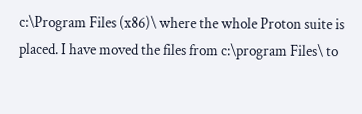c:\Program Files (x86)\ where the whole Proton suite is placed. I have moved the files from c:\program Files\ to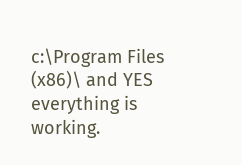c:\Program Files (x86)\ and YES everything is working.